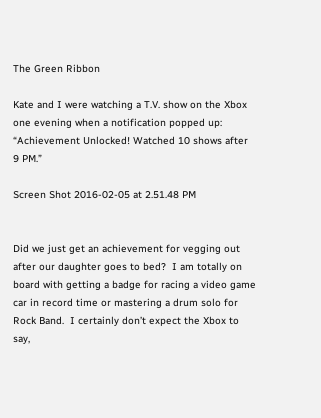The Green Ribbon

Kate and I were watching a T.V. show on the Xbox one evening when a notification popped up: “Achievement Unlocked! Watched 10 shows after 9 PM.”

Screen Shot 2016-02-05 at 2.51.48 PM


Did we just get an achievement for vegging out after our daughter goes to bed?  I am totally on board with getting a badge for racing a video game car in record time or mastering a drum solo for Rock Band.  I certainly don’t expect the Xbox to say,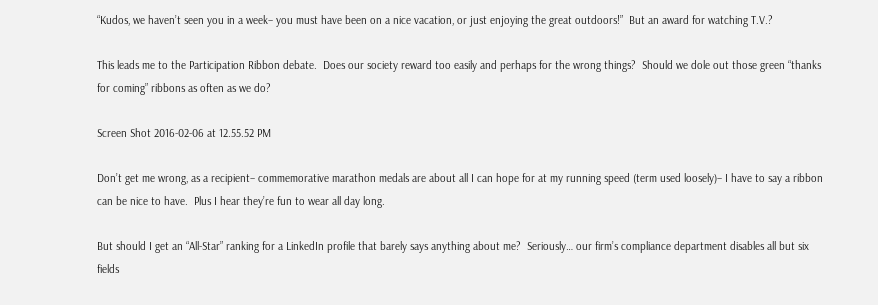“Kudos, we haven’t seen you in a week– you must have been on a nice vacation, or just enjoying the great outdoors!”  But an award for watching T.V.?

This leads me to the Participation Ribbon debate.  Does our society reward too easily and perhaps for the wrong things?  Should we dole out those green “thanks for coming” ribbons as often as we do?

Screen Shot 2016-02-06 at 12.55.52 PM

Don’t get me wrong, as a recipient– commemorative marathon medals are about all I can hope for at my running speed (term used loosely)– I have to say a ribbon can be nice to have.  Plus I hear they’re fun to wear all day long.

But should I get an “All-Star” ranking for a LinkedIn profile that barely says anything about me?  Seriously… our firm’s compliance department disables all but six fields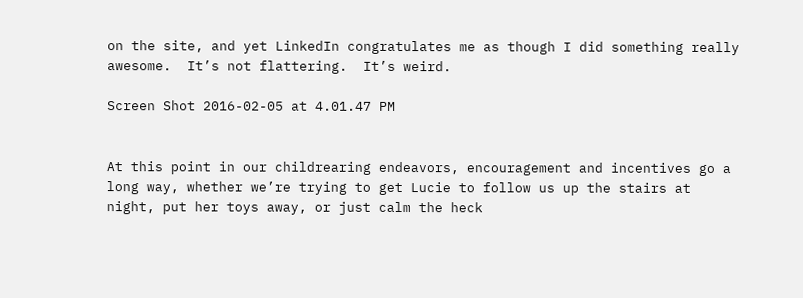on the site, and yet LinkedIn congratulates me as though I did something really awesome.  It’s not flattering.  It’s weird.

Screen Shot 2016-02-05 at 4.01.47 PM


At this point in our childrearing endeavors, encouragement and incentives go a long way, whether we’re trying to get Lucie to follow us up the stairs at night, put her toys away, or just calm the heck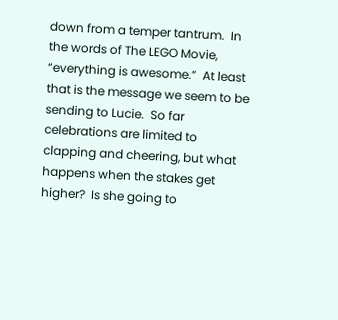down from a temper tantrum.  In the words of The LEGO Movie, “everything is awesome.”  At least that is the message we seem to be sending to Lucie.  So far celebrations are limited to clapping and cheering, but what happens when the stakes get higher?  Is she going to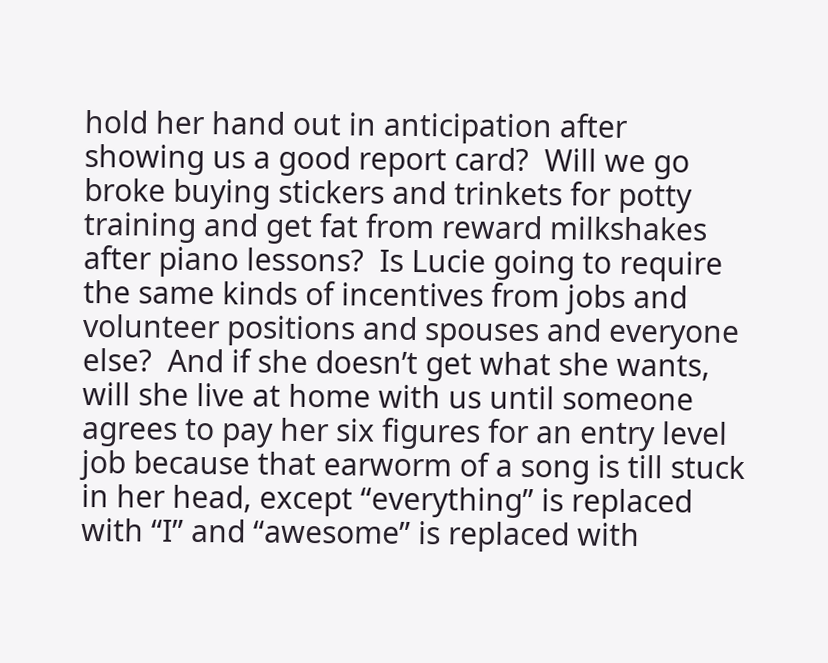hold her hand out in anticipation after showing us a good report card?  Will we go broke buying stickers and trinkets for potty training and get fat from reward milkshakes after piano lessons?  Is Lucie going to require the same kinds of incentives from jobs and volunteer positions and spouses and everyone else?  And if she doesn’t get what she wants, will she live at home with us until someone agrees to pay her six figures for an entry level job because that earworm of a song is till stuck in her head, except “everything” is replaced with “I” and “awesome” is replaced with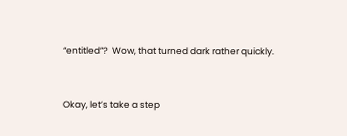“entitled”?  Wow, that turned dark rather quickly.


Okay, let’s take a step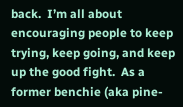back.  I’m all about encouraging people to keep trying, keep going, and keep up the good fight.  As a former benchie (aka pine-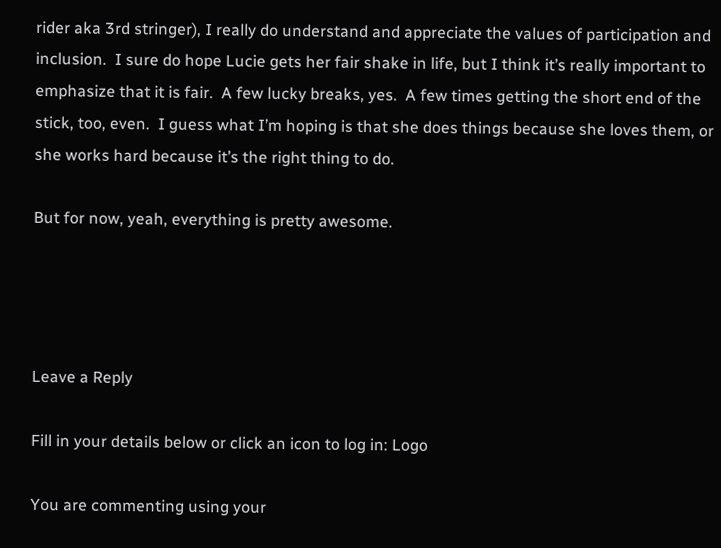rider aka 3rd stringer), I really do understand and appreciate the values of participation and inclusion.  I sure do hope Lucie gets her fair shake in life, but I think it’s really important to emphasize that it is fair.  A few lucky breaks, yes.  A few times getting the short end of the stick, too, even.  I guess what I’m hoping is that she does things because she loves them, or she works hard because it’s the right thing to do.

But for now, yeah, everything is pretty awesome.




Leave a Reply

Fill in your details below or click an icon to log in: Logo

You are commenting using your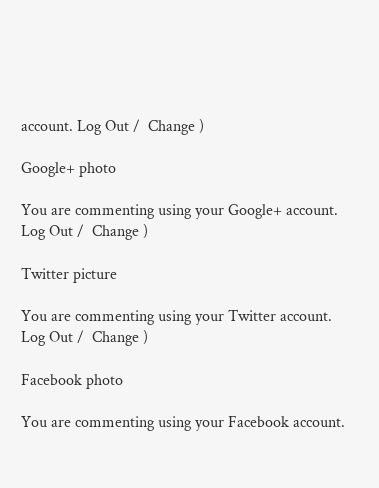account. Log Out /  Change )

Google+ photo

You are commenting using your Google+ account. Log Out /  Change )

Twitter picture

You are commenting using your Twitter account. Log Out /  Change )

Facebook photo

You are commenting using your Facebook account.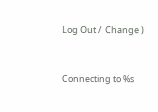Log Out /  Change )


Connecting to %s